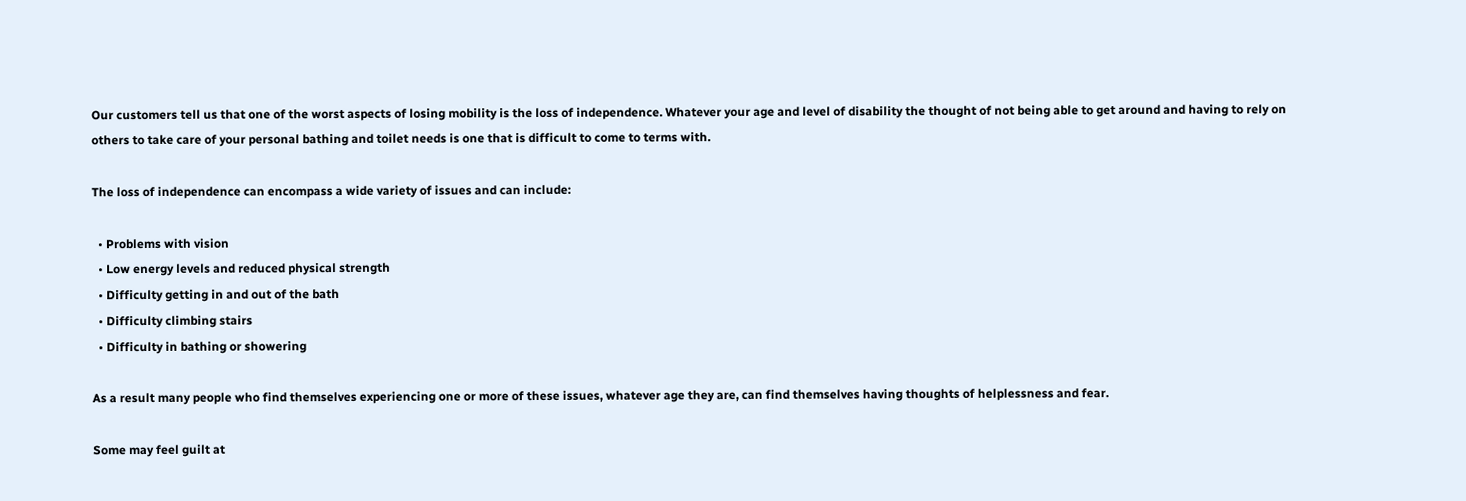Our customers tell us that one of the worst aspects of losing mobility is the loss of independence. Whatever your age and level of disability the thought of not being able to get around and having to rely on others to take care of your personal bathing and toilet needs is one that is difficult to come to terms with.

The loss of independence can encompass a wide variety of issues and can include:

  • Problems with vision
  • Low energy levels and reduced physical strength
  • Difficulty getting in and out of the bath
  • Difficulty climbing stairs
  • Difficulty in bathing or showering

As a result many people who find themselves experiencing one or more of these issues, whatever age they are, can find themselves having thoughts of helplessness and fear.

Some may feel guilt at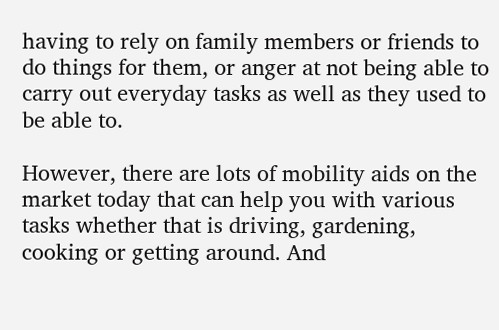having to rely on family members or friends to do things for them, or anger at not being able to carry out everyday tasks as well as they used to be able to.

However, there are lots of mobility aids on the market today that can help you with various tasks whether that is driving, gardening, cooking or getting around. And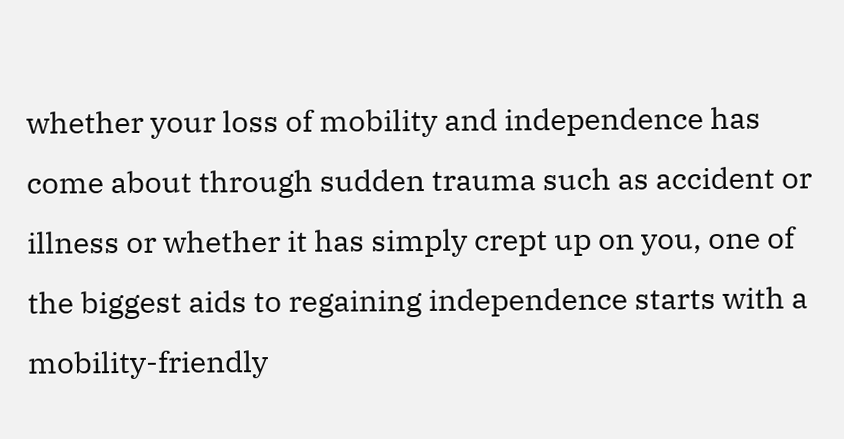whether your loss of mobility and independence has come about through sudden trauma such as accident or illness or whether it has simply crept up on you, one of the biggest aids to regaining independence starts with a mobility-friendly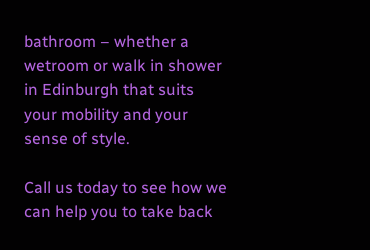bathroom – whether a wetroom or walk in shower in Edinburgh that suits your mobility and your sense of style.

Call us today to see how we can help you to take back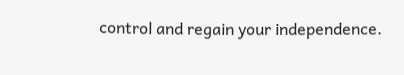control and regain your independence.